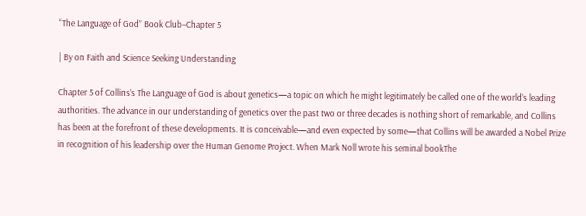“The Language of God” Book Club–Chapter 5

| By on Faith and Science Seeking Understanding

Chapter 5 of Collins’s The Language of God is about genetics—a topic on which he might legitimately be called one of the world’s leading authorities. The advance in our understanding of genetics over the past two or three decades is nothing short of remarkable, and Collins has been at the forefront of these developments. It is conceivable—and even expected by some—that Collins will be awarded a Nobel Prize in recognition of his leadership over the Human Genome Project. When Mark Noll wrote his seminal bookThe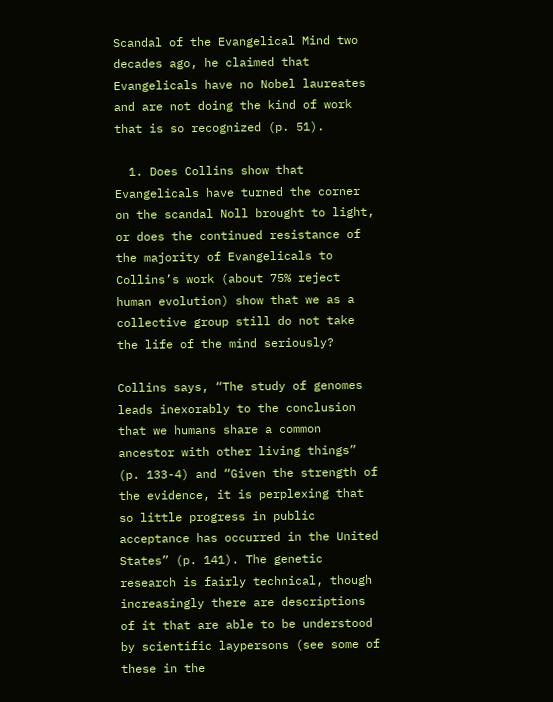Scandal of the Evangelical Mind two decades ago, he claimed that Evangelicals have no Nobel laureates and are not doing the kind of work that is so recognized (p. 51).

  1. Does Collins show that Evangelicals have turned the corner on the scandal Noll brought to light, or does the continued resistance of the majority of Evangelicals to Collins’s work (about 75% reject human evolution) show that we as a collective group still do not take the life of the mind seriously?

Collins says, “The study of genomes leads inexorably to the conclusion that we humans share a common ancestor with other living things” (p. 133-4) and “Given the strength of the evidence, it is perplexing that so little progress in public acceptance has occurred in the United States” (p. 141). The genetic research is fairly technical, though increasingly there are descriptions of it that are able to be understood by scientific laypersons (see some of these in the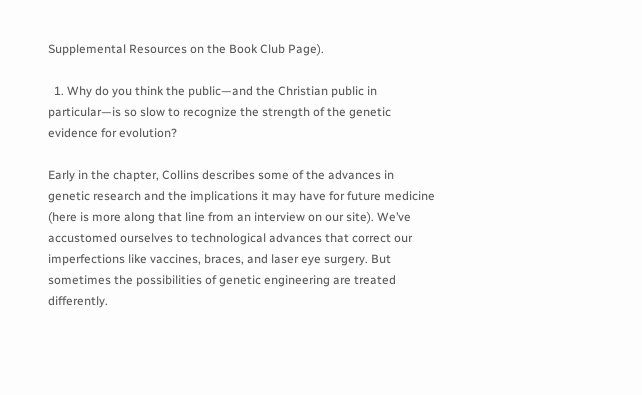Supplemental Resources on the Book Club Page).

  1. Why do you think the public—and the Christian public in particular—is so slow to recognize the strength of the genetic evidence for evolution?

Early in the chapter, Collins describes some of the advances in genetic research and the implications it may have for future medicine (here is more along that line from an interview on our site). We’ve accustomed ourselves to technological advances that correct our imperfections like vaccines, braces, and laser eye surgery. But sometimes the possibilities of genetic engineering are treated differently.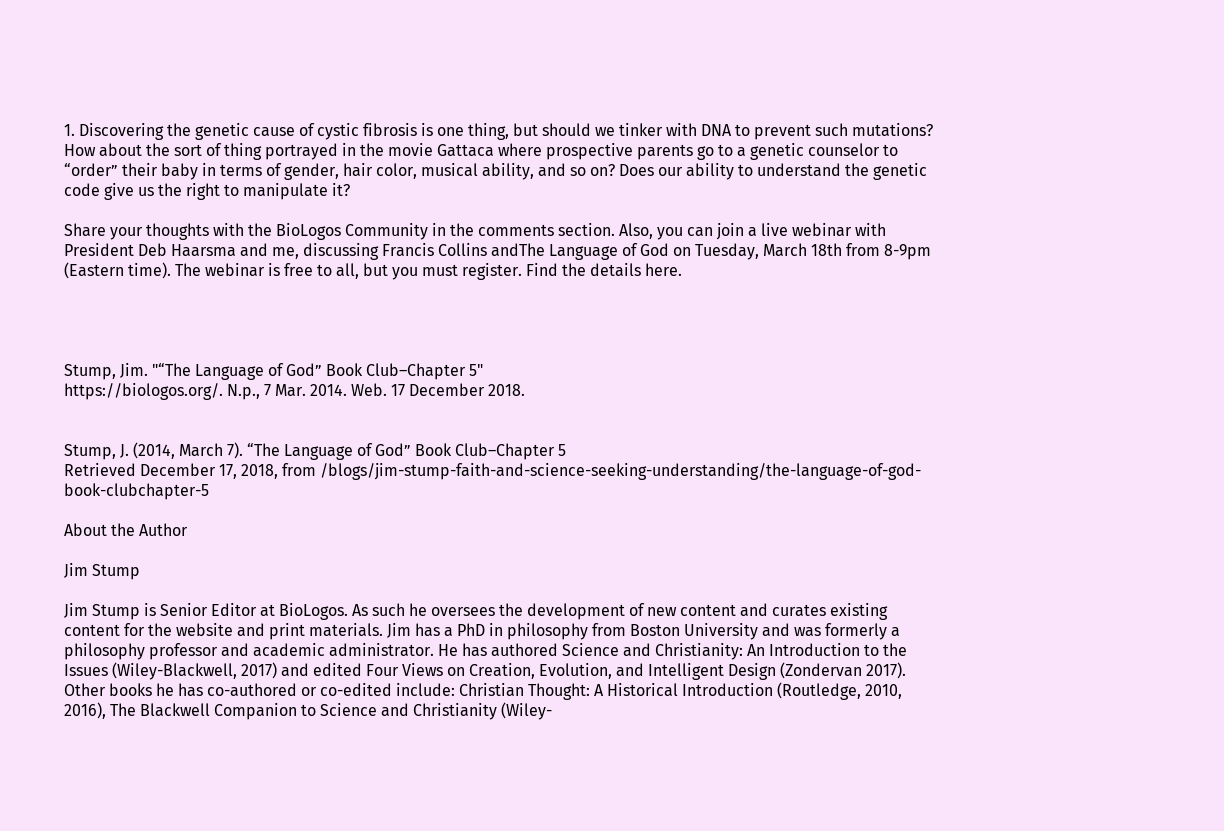1. Discovering the genetic cause of cystic fibrosis is one thing, but should we tinker with DNA to prevent such mutations? How about the sort of thing portrayed in the movie Gattaca where prospective parents go to a genetic counselor to “order” their baby in terms of gender, hair color, musical ability, and so on? Does our ability to understand the genetic code give us the right to manipulate it?

Share your thoughts with the BioLogos Community in the comments section. Also, you can join a live webinar with President Deb Haarsma and me, discussing Francis Collins andThe Language of God on Tuesday, March 18th from 8-9pm (Eastern time). The webinar is free to all, but you must register. Find the details here.




Stump, Jim. "“The Language of God” Book Club–Chapter 5"
https://biologos.org/. N.p., 7 Mar. 2014. Web. 17 December 2018.


Stump, J. (2014, March 7). “The Language of God” Book Club–Chapter 5
Retrieved December 17, 2018, from /blogs/jim-stump-faith-and-science-seeking-understanding/the-language-of-god-book-clubchapter-5

About the Author

Jim Stump

Jim Stump is Senior Editor at BioLogos. As such he oversees the development of new content and curates existing content for the website and print materials. Jim has a PhD in philosophy from Boston University and was formerly a philosophy professor and academic administrator. He has authored Science and Christianity: An Introduction to the Issues (Wiley-Blackwell, 2017) and edited Four Views on Creation, Evolution, and Intelligent Design (Zondervan 2017). Other books he has co-authored or co-edited include: Christian Thought: A Historical Introduction (Routledge, 2010, 2016), The Blackwell Companion to Science and Christianity (Wiley-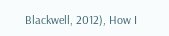Blackwell, 2012), How I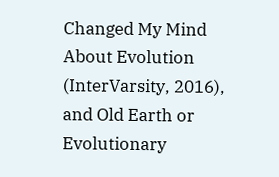Changed My Mind About Evolution (InterVarsity, 2016), and Old Earth or Evolutionary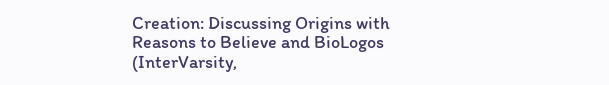Creation: Discussing Origins with Reasons to Believe and BioLogos (InterVarsity,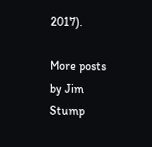2017).

More posts by Jim Stump